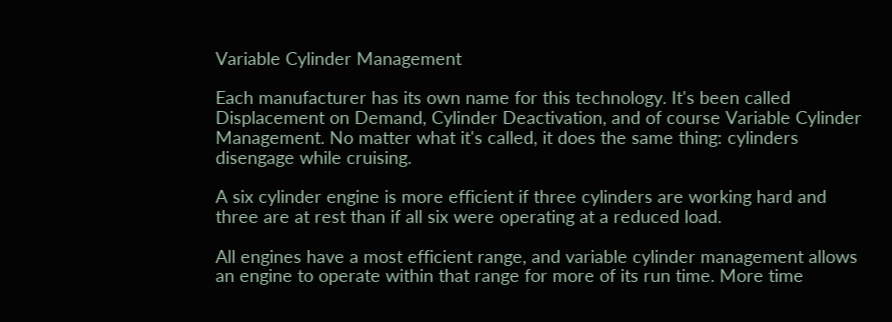Variable Cylinder Management

Each manufacturer has its own name for this technology. It's been called Displacement on Demand, Cylinder Deactivation, and of course Variable Cylinder Management. No matter what it's called, it does the same thing: cylinders disengage while cruising.

A six cylinder engine is more efficient if three cylinders are working hard and three are at rest than if all six were operating at a reduced load.

All engines have a most efficient range, and variable cylinder management allows an engine to operate within that range for more of its run time. More time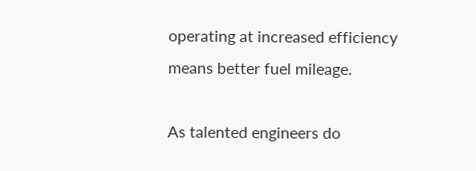operating at increased efficiency means better fuel mileage.

As talented engineers do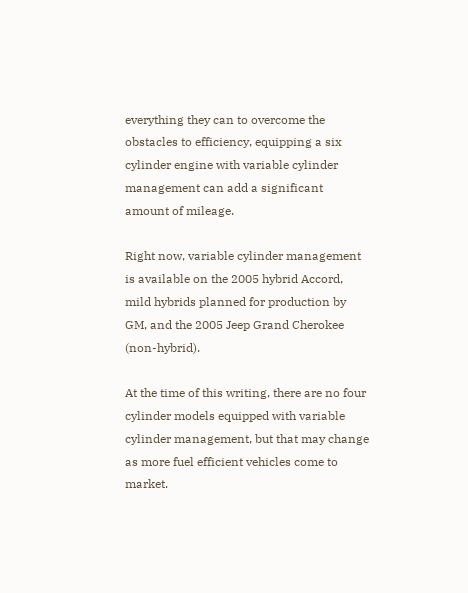everything they can to overcome the obstacles to efficiency, equipping a six cylinder engine with variable cylinder management can add a significant amount of mileage.

Right now, variable cylinder management is available on the 2005 hybrid Accord, mild hybrids planned for production by GM, and the 2005 Jeep Grand Cherokee (non-hybrid).

At the time of this writing, there are no four cylinder models equipped with variable cylinder management, but that may change as more fuel efficient vehicles come to market.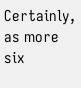Certainly, as more six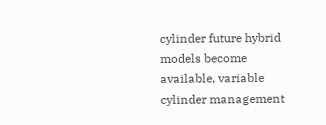cylinder future hybrid models become available, variable cylinder management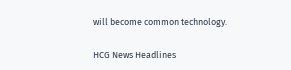will become common technology.

HCG News Headlines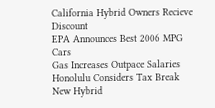California Hybrid Owners Recieve Discount
EPA Announces Best 2006 MPG Cars
Gas Increases Outpace Salaries
Honolulu Considers Tax Break
New Hybrid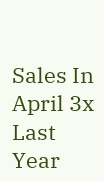Sales In April 3x Last Year